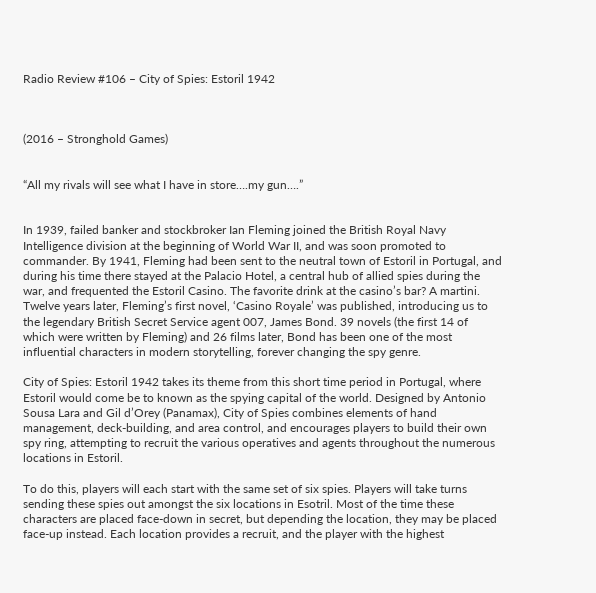Radio Review #106 – City of Spies: Estoril 1942



(2016 – Stronghold Games)


“All my rivals will see what I have in store….my gun….”


In 1939, failed banker and stockbroker Ian Fleming joined the British Royal Navy Intelligence division at the beginning of World War II, and was soon promoted to commander. By 1941, Fleming had been sent to the neutral town of Estoril in Portugal, and during his time there stayed at the Palacio Hotel, a central hub of allied spies during the war, and frequented the Estoril Casino. The favorite drink at the casino’s bar? A martini. Twelve years later, Fleming’s first novel, ‘Casino Royale’ was published, introducing us to the legendary British Secret Service agent 007, James Bond. 39 novels (the first 14 of which were written by Fleming) and 26 films later, Bond has been one of the most influential characters in modern storytelling, forever changing the spy genre.

City of Spies: Estoril 1942 takes its theme from this short time period in Portugal, where Estoril would come be to known as the spying capital of the world. Designed by Antonio Sousa Lara and Gil d’Orey (Panamax), City of Spies combines elements of hand management, deck-building, and area control, and encourages players to build their own spy ring, attempting to recruit the various operatives and agents throughout the numerous locations in Estoril.

To do this, players will each start with the same set of six spies. Players will take turns sending these spies out amongst the six locations in Esotril. Most of the time these characters are placed face-down in secret, but depending the location, they may be placed face-up instead. Each location provides a recruit, and the player with the highest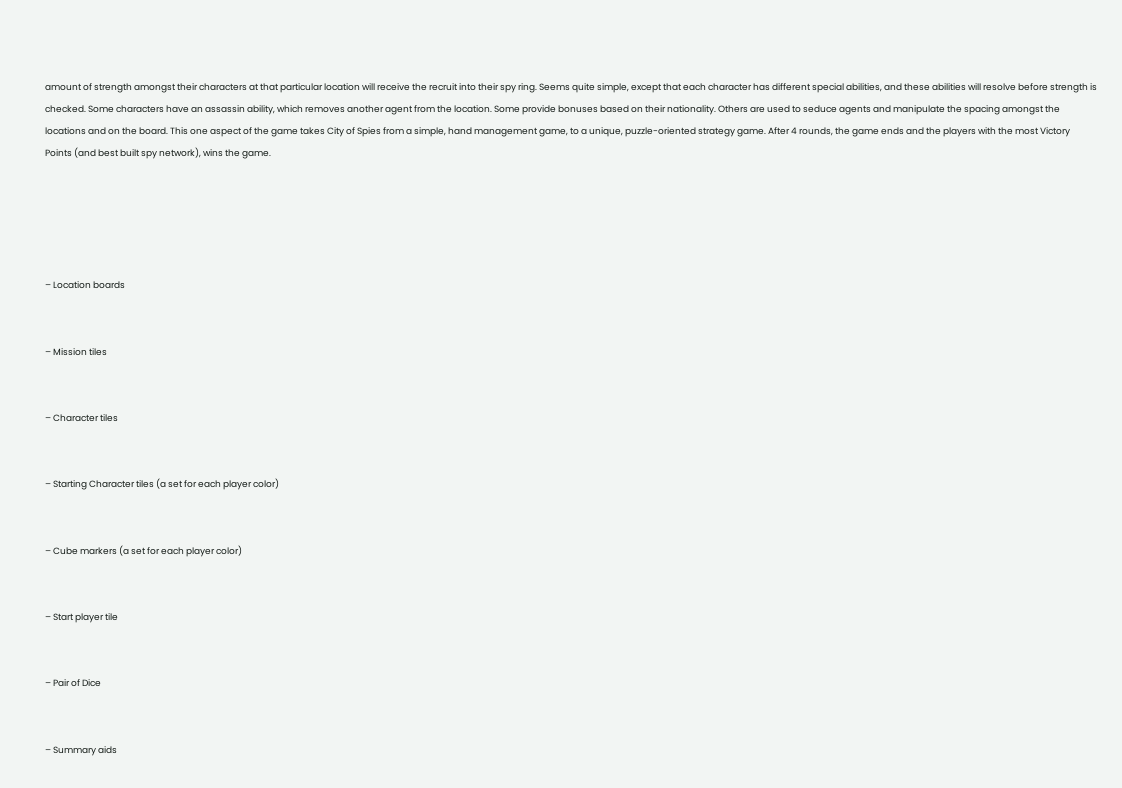amount of strength amongst their characters at that particular location will receive the recruit into their spy ring. Seems quite simple, except that each character has different special abilities, and these abilities will resolve before strength is checked. Some characters have an assassin ability, which removes another agent from the location. Some provide bonuses based on their nationality. Others are used to seduce agents and manipulate the spacing amongst the locations and on the board. This one aspect of the game takes City of Spies from a simple, hand management game, to a unique, puzzle-oriented strategy game. After 4 rounds, the game ends and the players with the most Victory Points (and best built spy network), wins the game.





– Location boards


– Mission tiles


– Character tiles


– Starting Character tiles (a set for each player color)


– Cube markers (a set for each player color)


– Start player tile


– Pair of Dice


– Summary aids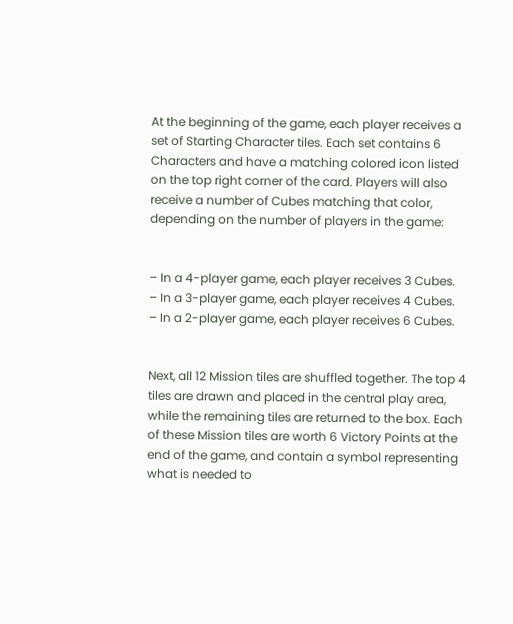At the beginning of the game, each player receives a set of Starting Character tiles. Each set contains 6 Characters and have a matching colored icon listed on the top right corner of the card. Players will also receive a number of Cubes matching that color, depending on the number of players in the game:


– In a 4-player game, each player receives 3 Cubes.
– In a 3-player game, each player receives 4 Cubes.
– In a 2-player game, each player receives 6 Cubes.


Next, all 12 Mission tiles are shuffled together. The top 4 tiles are drawn and placed in the central play area, while the remaining tiles are returned to the box. Each of these Mission tiles are worth 6 Victory Points at the end of the game, and contain a symbol representing what is needed to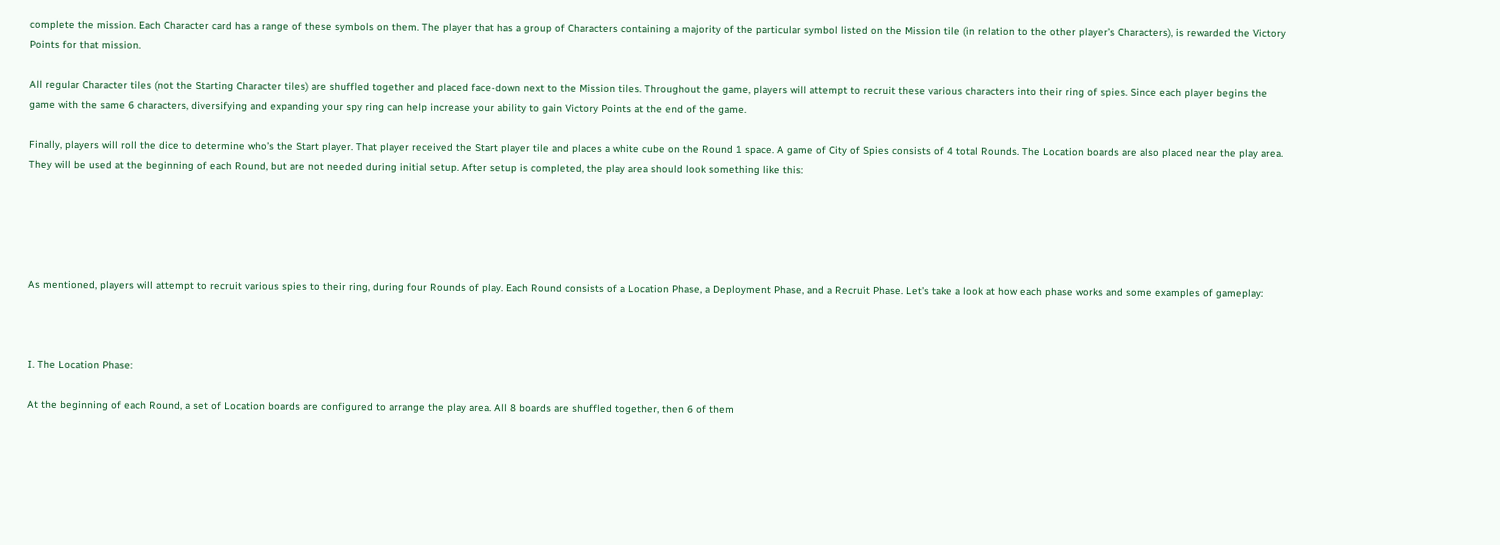complete the mission. Each Character card has a range of these symbols on them. The player that has a group of Characters containing a majority of the particular symbol listed on the Mission tile (in relation to the other player’s Characters), is rewarded the Victory Points for that mission.

All regular Character tiles (not the Starting Character tiles) are shuffled together and placed face-down next to the Mission tiles. Throughout the game, players will attempt to recruit these various characters into their ring of spies. Since each player begins the game with the same 6 characters, diversifying and expanding your spy ring can help increase your ability to gain Victory Points at the end of the game.

Finally, players will roll the dice to determine who’s the Start player. That player received the Start player tile and places a white cube on the Round 1 space. A game of City of Spies consists of 4 total Rounds. The Location boards are also placed near the play area. They will be used at the beginning of each Round, but are not needed during initial setup. After setup is completed, the play area should look something like this:





As mentioned, players will attempt to recruit various spies to their ring, during four Rounds of play. Each Round consists of a Location Phase, a Deployment Phase, and a Recruit Phase. Let’s take a look at how each phase works and some examples of gameplay:



I. The Location Phase:

At the beginning of each Round, a set of Location boards are configured to arrange the play area. All 8 boards are shuffled together, then 6 of them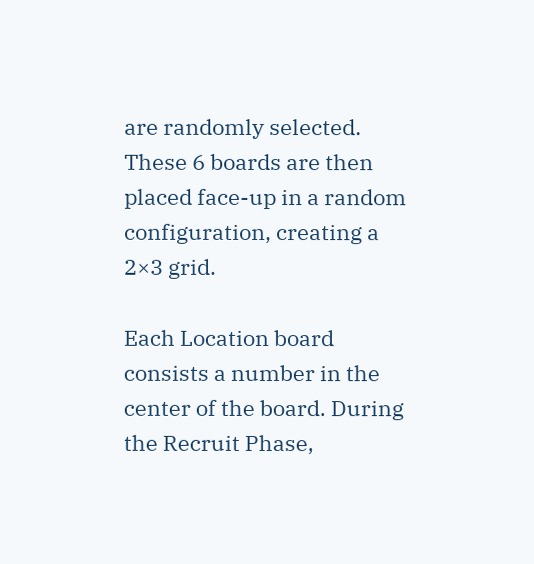are randomly selected. These 6 boards are then placed face-up in a random configuration, creating a 2×3 grid.

Each Location board consists a number in the center of the board. During the Recruit Phase,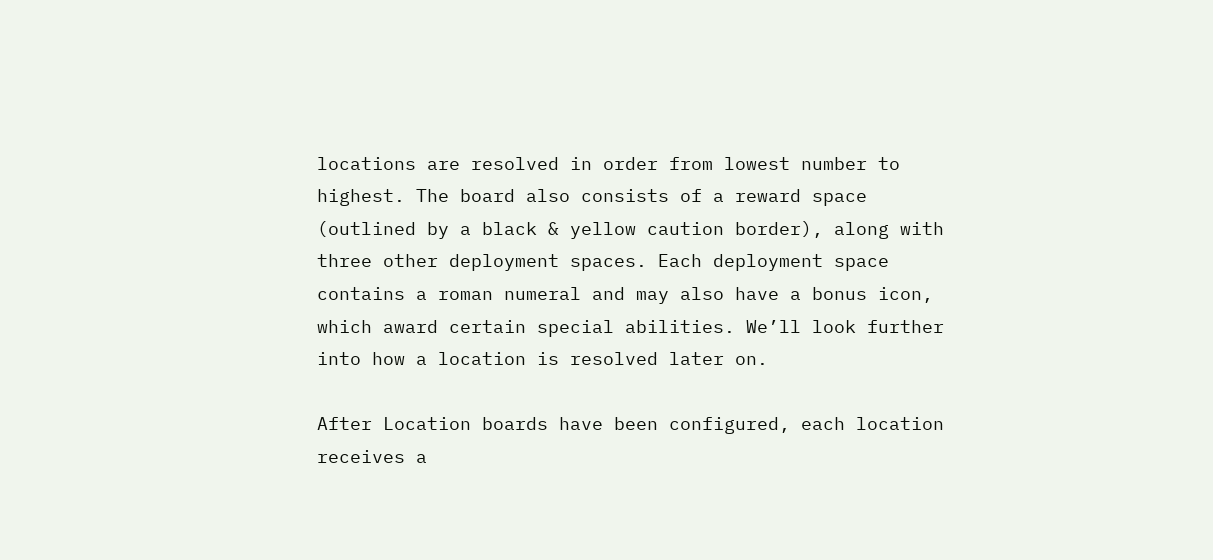locations are resolved in order from lowest number to highest. The board also consists of a reward space (outlined by a black & yellow caution border), along with three other deployment spaces. Each deployment space contains a roman numeral and may also have a bonus icon, which award certain special abilities. We’ll look further into how a location is resolved later on.

After Location boards have been configured, each location receives a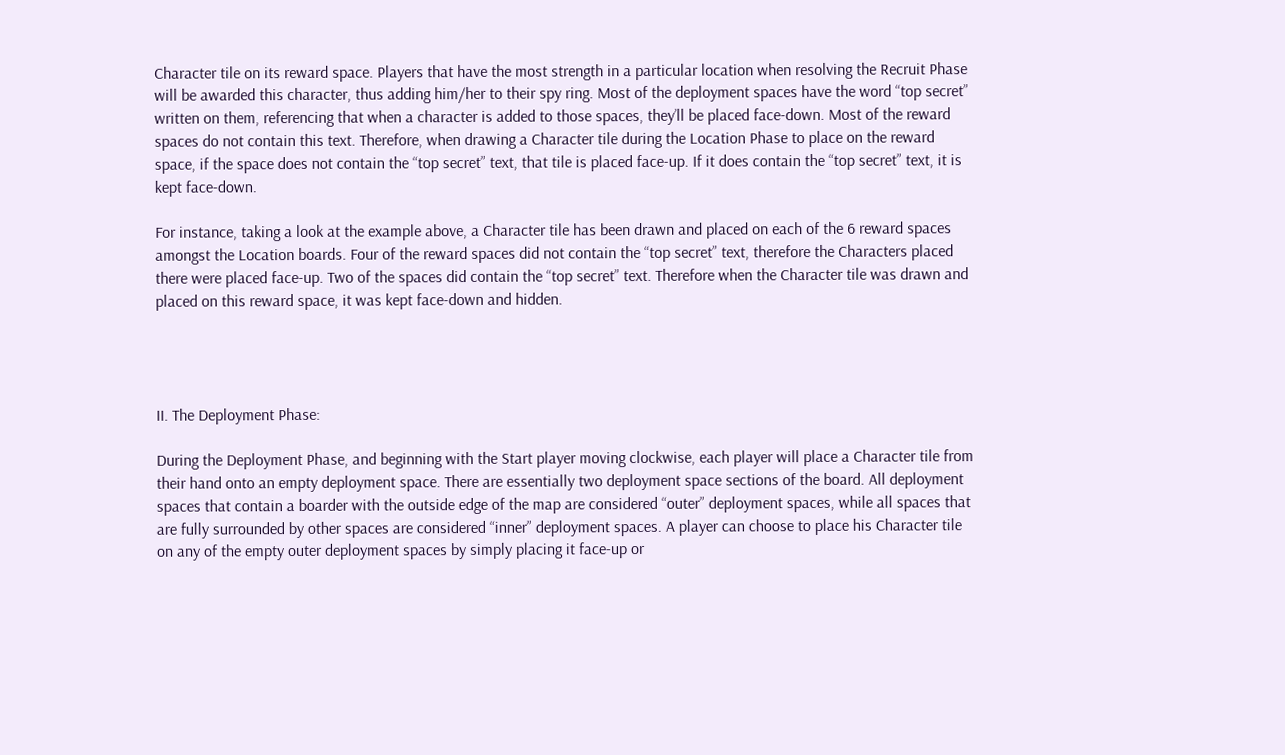Character tile on its reward space. Players that have the most strength in a particular location when resolving the Recruit Phase will be awarded this character, thus adding him/her to their spy ring. Most of the deployment spaces have the word “top secret” written on them, referencing that when a character is added to those spaces, they’ll be placed face-down. Most of the reward spaces do not contain this text. Therefore, when drawing a Character tile during the Location Phase to place on the reward space, if the space does not contain the “top secret” text, that tile is placed face-up. If it does contain the “top secret” text, it is kept face-down.

For instance, taking a look at the example above, a Character tile has been drawn and placed on each of the 6 reward spaces amongst the Location boards. Four of the reward spaces did not contain the “top secret” text, therefore the Characters placed there were placed face-up. Two of the spaces did contain the “top secret” text. Therefore when the Character tile was drawn and placed on this reward space, it was kept face-down and hidden.




II. The Deployment Phase:

During the Deployment Phase, and beginning with the Start player moving clockwise, each player will place a Character tile from their hand onto an empty deployment space. There are essentially two deployment space sections of the board. All deployment spaces that contain a boarder with the outside edge of the map are considered “outer” deployment spaces, while all spaces that are fully surrounded by other spaces are considered “inner” deployment spaces. A player can choose to place his Character tile on any of the empty outer deployment spaces by simply placing it face-up or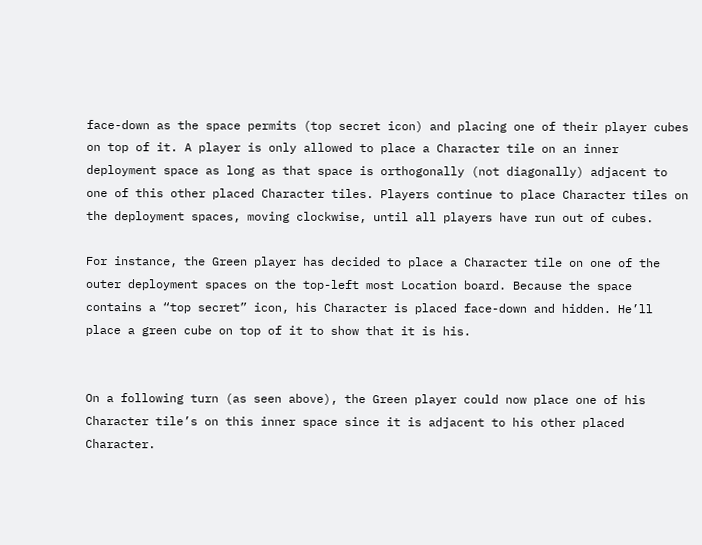face-down as the space permits (top secret icon) and placing one of their player cubes on top of it. A player is only allowed to place a Character tile on an inner deployment space as long as that space is orthogonally (not diagonally) adjacent to one of this other placed Character tiles. Players continue to place Character tiles on the deployment spaces, moving clockwise, until all players have run out of cubes.

For instance, the Green player has decided to place a Character tile on one of the outer deployment spaces on the top-left most Location board. Because the space contains a “top secret” icon, his Character is placed face-down and hidden. He’ll place a green cube on top of it to show that it is his.


On a following turn (as seen above), the Green player could now place one of his Character tile’s on this inner space since it is adjacent to his other placed Character.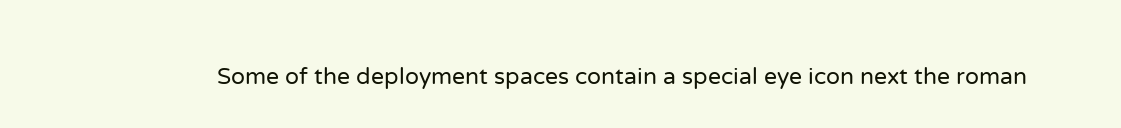Some of the deployment spaces contain a special eye icon next the roman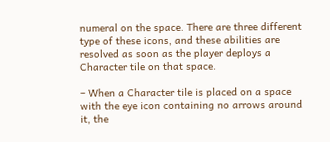numeral on the space. There are three different type of these icons, and these abilities are resolved as soon as the player deploys a Character tile on that space.

– When a Character tile is placed on a space with the eye icon containing no arrows around it, the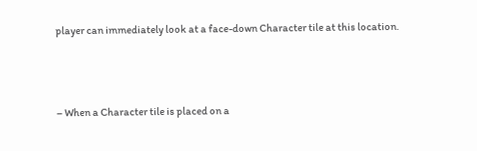player can immediately look at a face-down Character tile at this location.



– When a Character tile is placed on a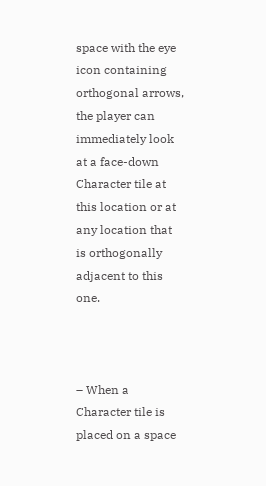space with the eye icon containing orthogonal arrows, the player can immediately look at a face-down Character tile at this location or at any location that is orthogonally adjacent to this one.



– When a Character tile is placed on a space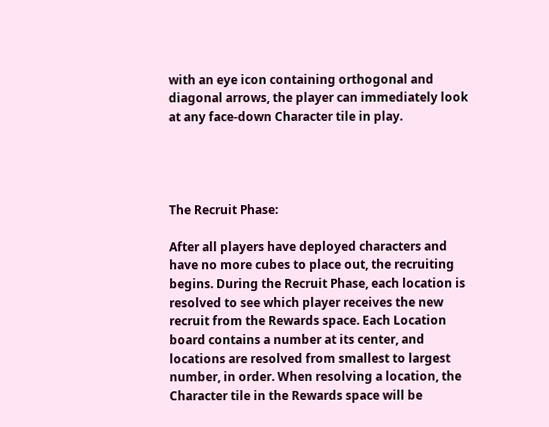with an eye icon containing orthogonal and diagonal arrows, the player can immediately look at any face-down Character tile in play.




The Recruit Phase:

After all players have deployed characters and have no more cubes to place out, the recruiting begins. During the Recruit Phase, each location is resolved to see which player receives the new recruit from the Rewards space. Each Location board contains a number at its center, and locations are resolved from smallest to largest number, in order. When resolving a location, the Character tile in the Rewards space will be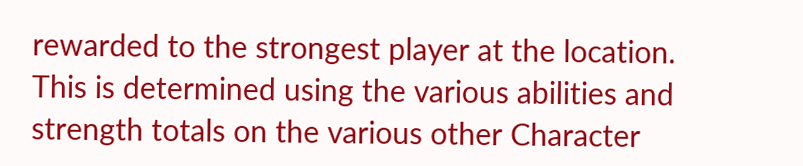rewarded to the strongest player at the location. This is determined using the various abilities and strength totals on the various other Character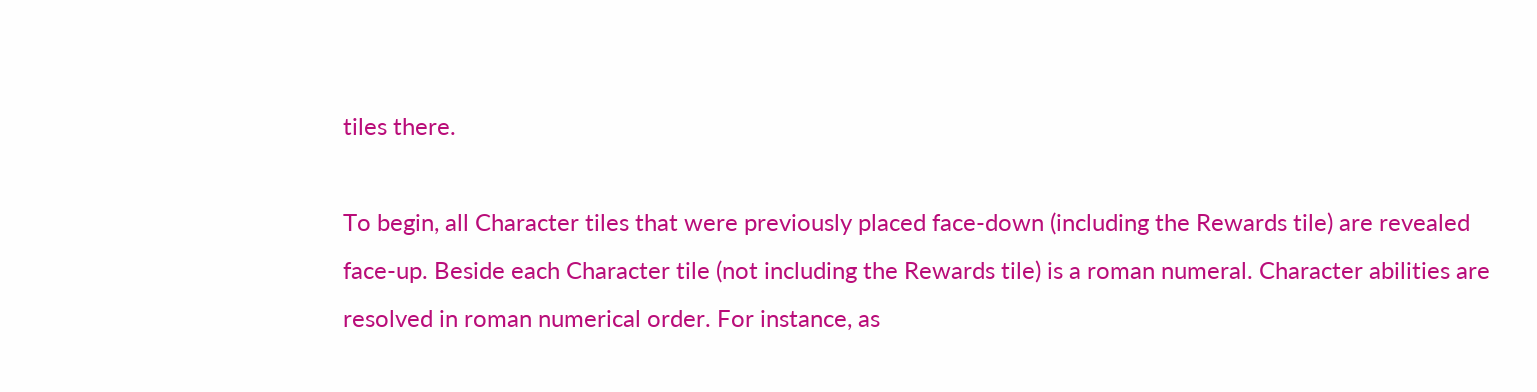tiles there.

To begin, all Character tiles that were previously placed face-down (including the Rewards tile) are revealed face-up. Beside each Character tile (not including the Rewards tile) is a roman numeral. Character abilities are resolved in roman numerical order. For instance, as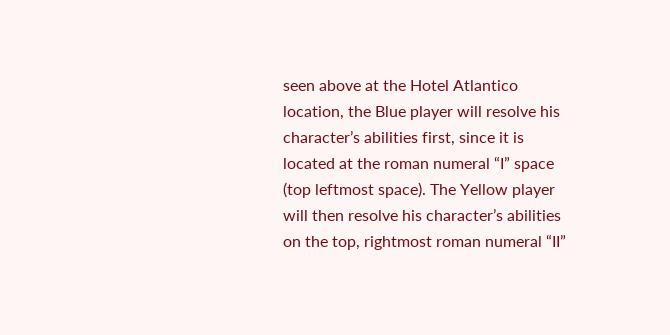seen above at the Hotel Atlantico location, the Blue player will resolve his character’s abilities first, since it is located at the roman numeral “I” space (top leftmost space). The Yellow player will then resolve his character’s abilities on the top, rightmost roman numeral “II”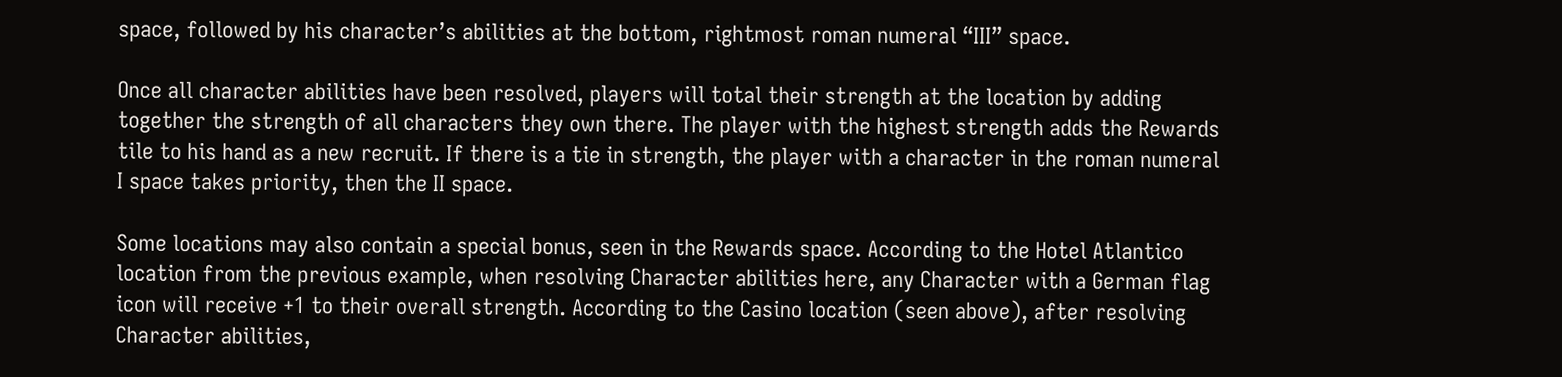space, followed by his character’s abilities at the bottom, rightmost roman numeral “III” space.

Once all character abilities have been resolved, players will total their strength at the location by adding together the strength of all characters they own there. The player with the highest strength adds the Rewards tile to his hand as a new recruit. If there is a tie in strength, the player with a character in the roman numeral I space takes priority, then the II space.

Some locations may also contain a special bonus, seen in the Rewards space. According to the Hotel Atlantico location from the previous example, when resolving Character abilities here, any Character with a German flag icon will receive +1 to their overall strength. According to the Casino location (seen above), after resolving Character abilities,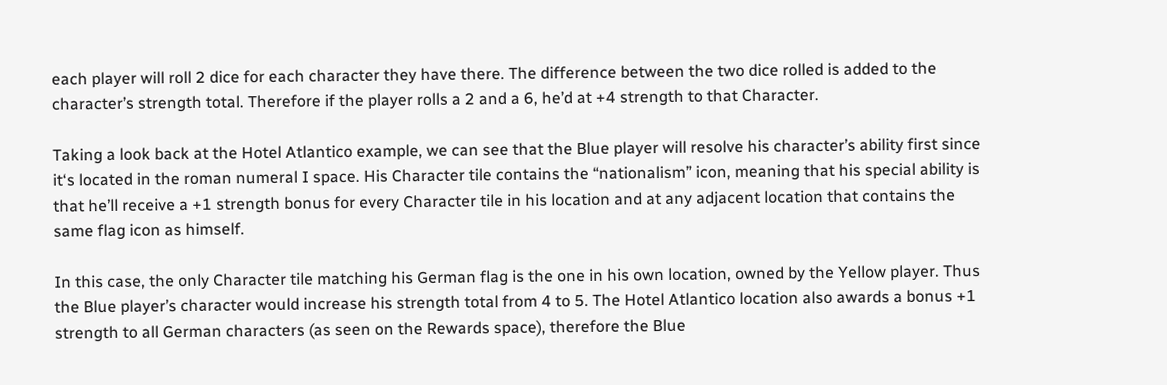each player will roll 2 dice for each character they have there. The difference between the two dice rolled is added to the character’s strength total. Therefore if the player rolls a 2 and a 6, he’d at +4 strength to that Character.

Taking a look back at the Hotel Atlantico example, we can see that the Blue player will resolve his character’s ability first since it‘s located in the roman numeral I space. His Character tile contains the “nationalism” icon, meaning that his special ability is that he’ll receive a +1 strength bonus for every Character tile in his location and at any adjacent location that contains the same flag icon as himself.

In this case, the only Character tile matching his German flag is the one in his own location, owned by the Yellow player. Thus the Blue player’s character would increase his strength total from 4 to 5. The Hotel Atlantico location also awards a bonus +1 strength to all German characters (as seen on the Rewards space), therefore the Blue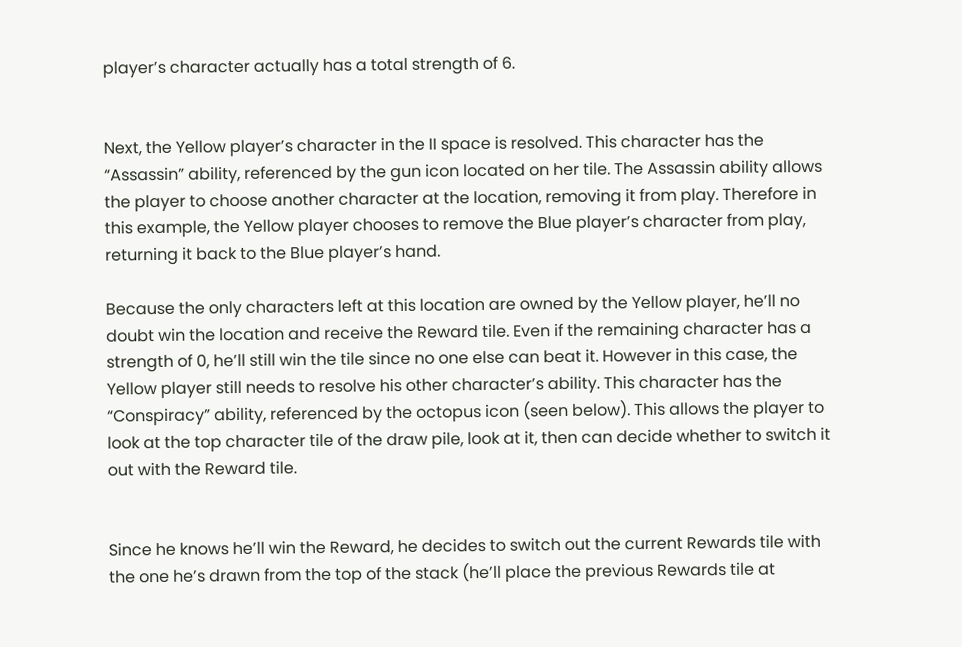player’s character actually has a total strength of 6.


Next, the Yellow player’s character in the II space is resolved. This character has the “Assassin” ability, referenced by the gun icon located on her tile. The Assassin ability allows the player to choose another character at the location, removing it from play. Therefore in this example, the Yellow player chooses to remove the Blue player’s character from play, returning it back to the Blue player’s hand.

Because the only characters left at this location are owned by the Yellow player, he’ll no doubt win the location and receive the Reward tile. Even if the remaining character has a strength of 0, he’ll still win the tile since no one else can beat it. However in this case, the Yellow player still needs to resolve his other character’s ability. This character has the “Conspiracy” ability, referenced by the octopus icon (seen below). This allows the player to look at the top character tile of the draw pile, look at it, then can decide whether to switch it out with the Reward tile.


Since he knows he’ll win the Reward, he decides to switch out the current Rewards tile with the one he’s drawn from the top of the stack (he’ll place the previous Rewards tile at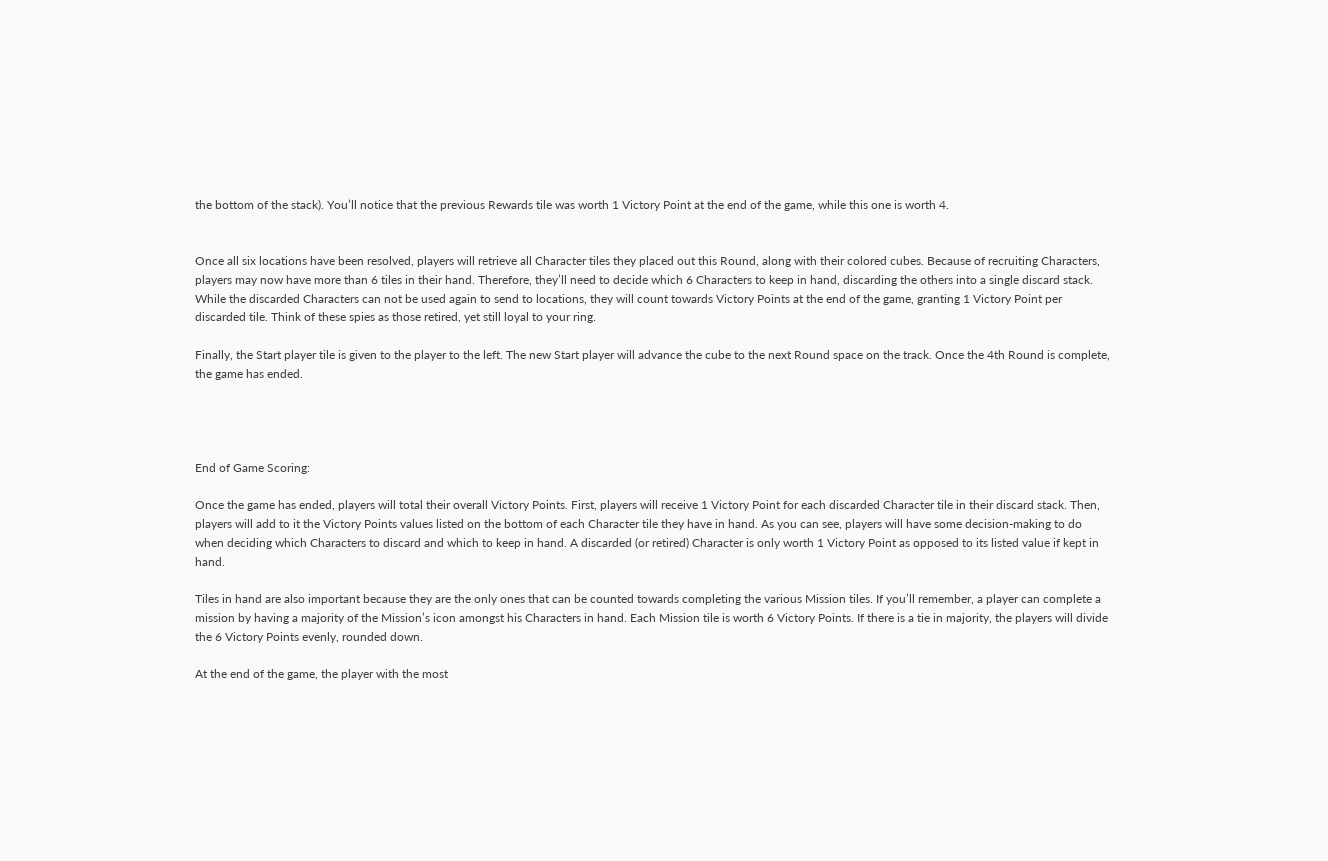the bottom of the stack). You’ll notice that the previous Rewards tile was worth 1 Victory Point at the end of the game, while this one is worth 4.


Once all six locations have been resolved, players will retrieve all Character tiles they placed out this Round, along with their colored cubes. Because of recruiting Characters, players may now have more than 6 tiles in their hand. Therefore, they’ll need to decide which 6 Characters to keep in hand, discarding the others into a single discard stack. While the discarded Characters can not be used again to send to locations, they will count towards Victory Points at the end of the game, granting 1 Victory Point per discarded tile. Think of these spies as those retired, yet still loyal to your ring.

Finally, the Start player tile is given to the player to the left. The new Start player will advance the cube to the next Round space on the track. Once the 4th Round is complete, the game has ended.




End of Game Scoring:

Once the game has ended, players will total their overall Victory Points. First, players will receive 1 Victory Point for each discarded Character tile in their discard stack. Then, players will add to it the Victory Points values listed on the bottom of each Character tile they have in hand. As you can see, players will have some decision-making to do when deciding which Characters to discard and which to keep in hand. A discarded (or retired) Character is only worth 1 Victory Point as opposed to its listed value if kept in hand.

Tiles in hand are also important because they are the only ones that can be counted towards completing the various Mission tiles. If you’ll remember, a player can complete a mission by having a majority of the Mission’s icon amongst his Characters in hand. Each Mission tile is worth 6 Victory Points. If there is a tie in majority, the players will divide the 6 Victory Points evenly, rounded down.

At the end of the game, the player with the most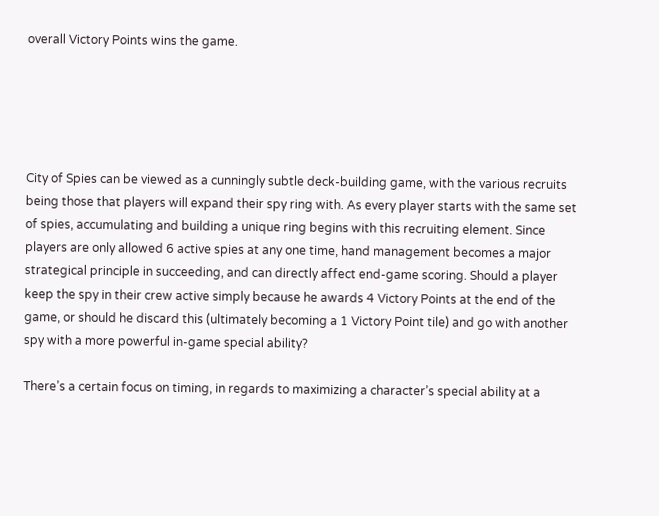overall Victory Points wins the game.





City of Spies can be viewed as a cunningly subtle deck-building game, with the various recruits being those that players will expand their spy ring with. As every player starts with the same set of spies, accumulating and building a unique ring begins with this recruiting element. Since players are only allowed 6 active spies at any one time, hand management becomes a major strategical principle in succeeding, and can directly affect end-game scoring. Should a player keep the spy in their crew active simply because he awards 4 Victory Points at the end of the game, or should he discard this (ultimately becoming a 1 Victory Point tile) and go with another spy with a more powerful in-game special ability?

There’s a certain focus on timing, in regards to maximizing a character’s special ability at a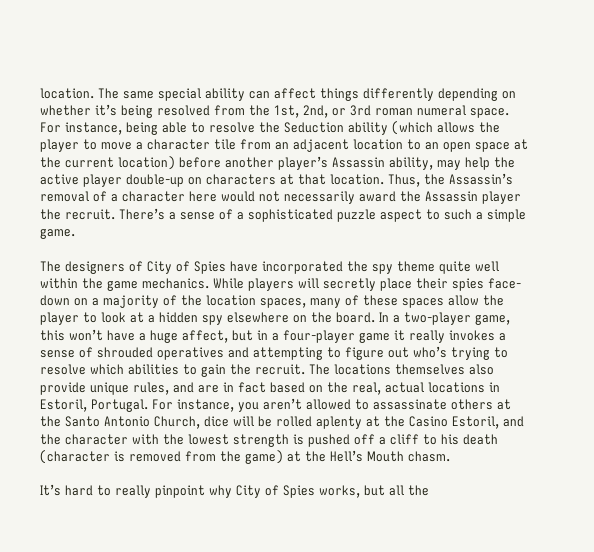location. The same special ability can affect things differently depending on whether it’s being resolved from the 1st, 2nd, or 3rd roman numeral space. For instance, being able to resolve the Seduction ability (which allows the player to move a character tile from an adjacent location to an open space at the current location) before another player’s Assassin ability, may help the active player double-up on characters at that location. Thus, the Assassin’s removal of a character here would not necessarily award the Assassin player the recruit. There’s a sense of a sophisticated puzzle aspect to such a simple game.

The designers of City of Spies have incorporated the spy theme quite well within the game mechanics. While players will secretly place their spies face-down on a majority of the location spaces, many of these spaces allow the player to look at a hidden spy elsewhere on the board. In a two-player game, this won’t have a huge affect, but in a four-player game it really invokes a sense of shrouded operatives and attempting to figure out who’s trying to resolve which abilities to gain the recruit. The locations themselves also provide unique rules, and are in fact based on the real, actual locations in Estoril, Portugal. For instance, you aren’t allowed to assassinate others at the Santo Antonio Church, dice will be rolled aplenty at the Casino Estoril, and the character with the lowest strength is pushed off a cliff to his death (character is removed from the game) at the Hell’s Mouth chasm.

It’s hard to really pinpoint why City of Spies works, but all the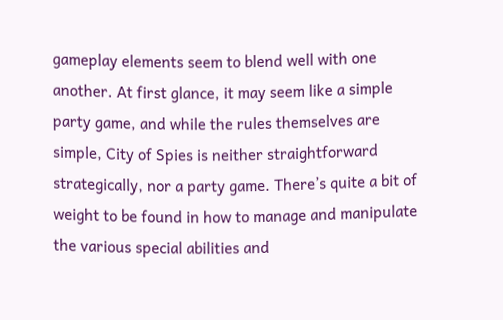gameplay elements seem to blend well with one another. At first glance, it may seem like a simple party game, and while the rules themselves are simple, City of Spies is neither straightforward strategically, nor a party game. There’s quite a bit of weight to be found in how to manage and manipulate the various special abilities and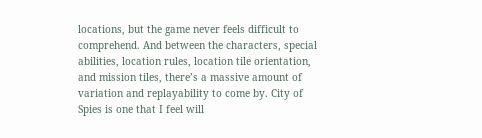locations, but the game never feels difficult to comprehend. And between the characters, special abilities, location rules, location tile orientation, and mission tiles, there’s a massive amount of variation and replayability to come by. City of Spies is one that I feel will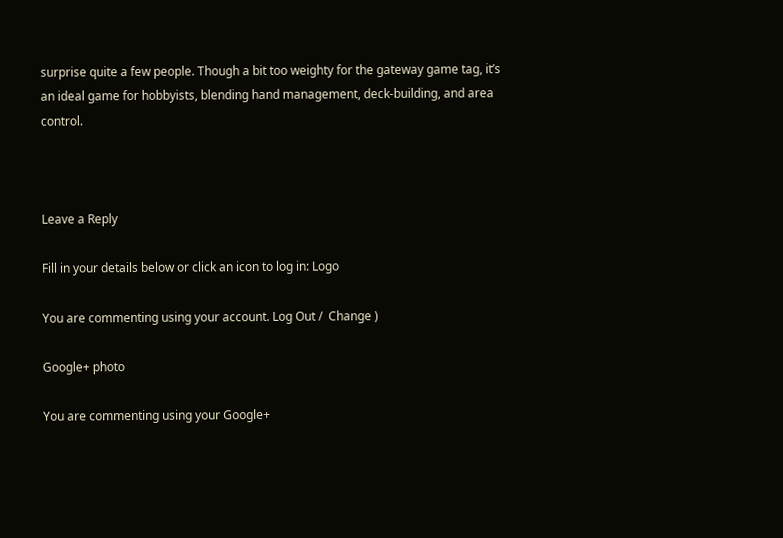surprise quite a few people. Though a bit too weighty for the gateway game tag, it’s an ideal game for hobbyists, blending hand management, deck-building, and area control.



Leave a Reply

Fill in your details below or click an icon to log in: Logo

You are commenting using your account. Log Out /  Change )

Google+ photo

You are commenting using your Google+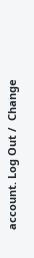account. Log Out /  Change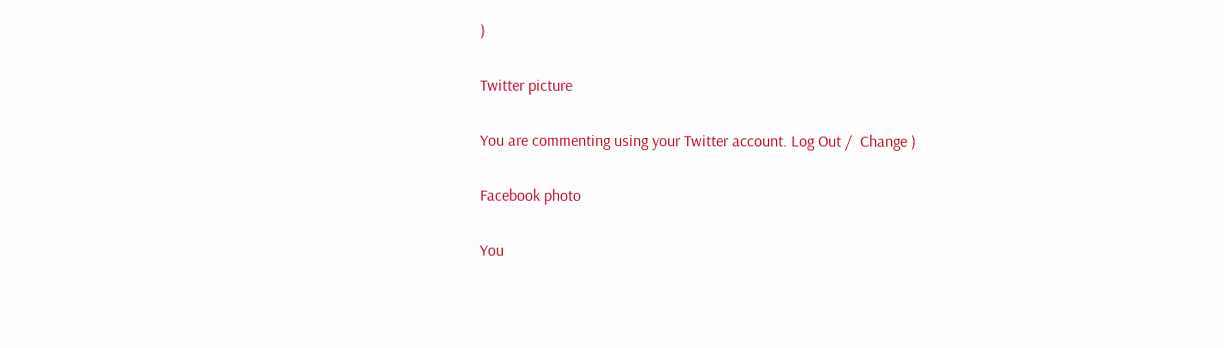)

Twitter picture

You are commenting using your Twitter account. Log Out /  Change )

Facebook photo

You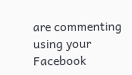are commenting using your Facebook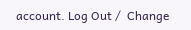account. Log Out /  Change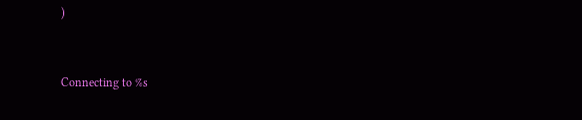)


Connecting to %s